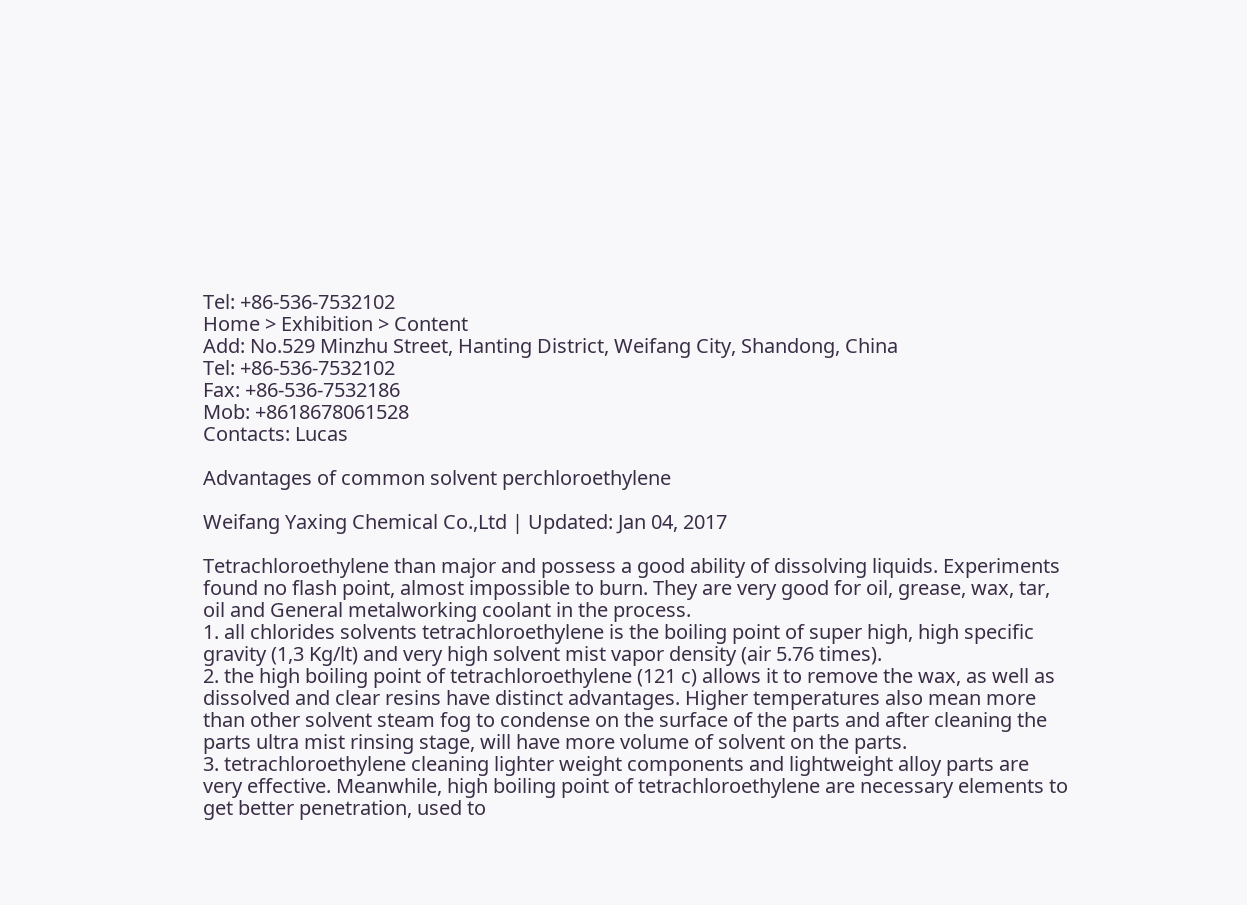Tel: +86-536-7532102
Home > Exhibition > Content
Add: No.529 Minzhu Street, Hanting District, Weifang City, Shandong, China
Tel: +86-536-7532102
Fax: +86-536-7532186
Mob: +8618678061528
Contacts: Lucas

Advantages of common solvent perchloroethylene

Weifang Yaxing Chemical Co.,Ltd | Updated: Jan 04, 2017

Tetrachloroethylene than major and possess a good ability of dissolving liquids. Experiments found no flash point, almost impossible to burn. They are very good for oil, grease, wax, tar, oil and General metalworking coolant in the process.
1. all chlorides solvents tetrachloroethylene is the boiling point of super high, high specific gravity (1,3 Kg/lt) and very high solvent mist vapor density (air 5.76 times).
2. the high boiling point of tetrachloroethylene (121 c) allows it to remove the wax, as well as dissolved and clear resins have distinct advantages. Higher temperatures also mean more than other solvent steam fog to condense on the surface of the parts and after cleaning the parts ultra mist rinsing stage, will have more volume of solvent on the parts.
3. tetrachloroethylene cleaning lighter weight components and lightweight alloy parts are very effective. Meanwhile, high boiling point of tetrachloroethylene are necessary elements to get better penetration, used to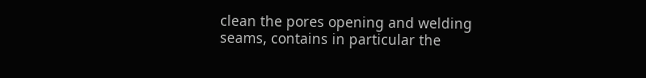clean the pores opening and welding seams, contains in particular the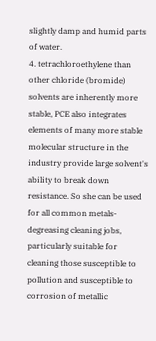slightly damp and humid parts of water.
4. tetrachloroethylene than other chloride (bromide) solvents are inherently more stable, PCE also integrates elements of many more stable molecular structure in the industry provide large solvent's ability to break down resistance. So she can be used for all common metals-degreasing cleaning jobs, particularly suitable for cleaning those susceptible to pollution and susceptible to corrosion of metallic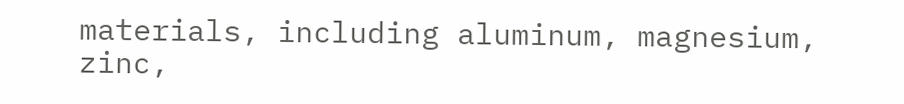materials, including aluminum, magnesium, zinc,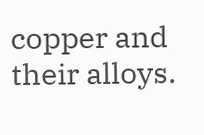copper and their alloys.